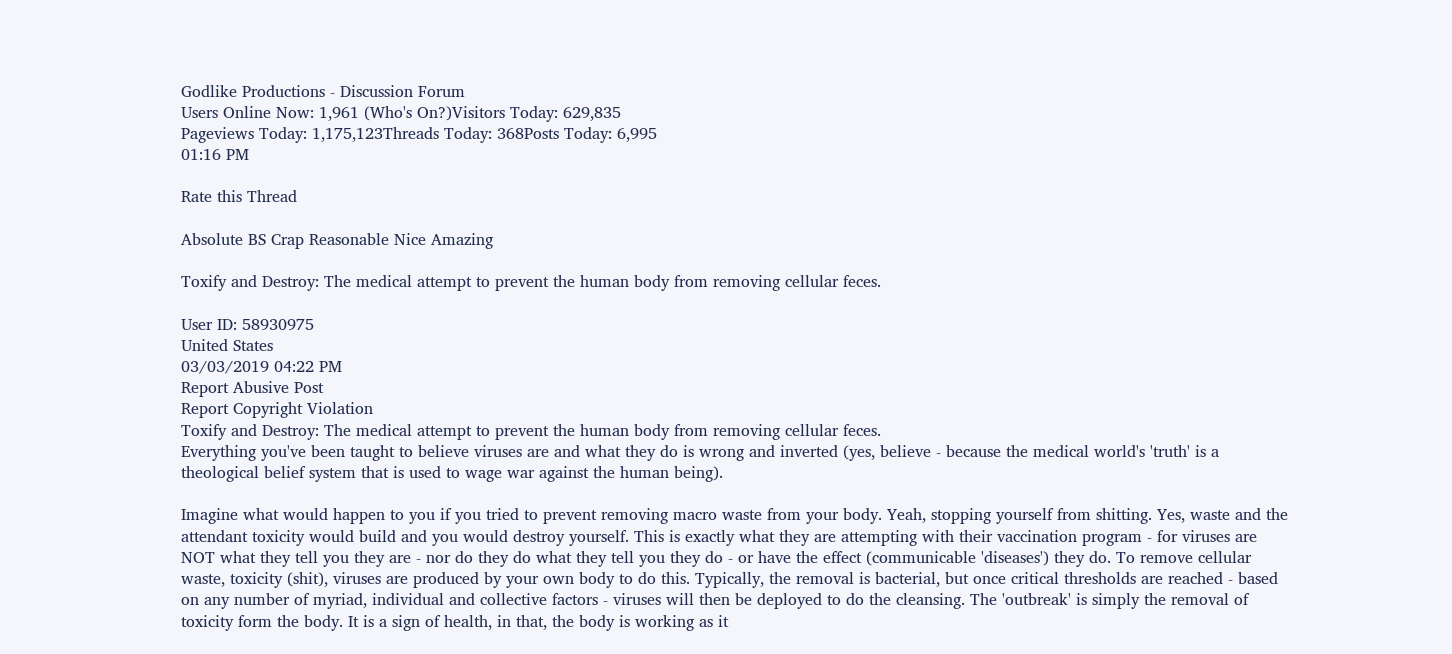Godlike Productions - Discussion Forum
Users Online Now: 1,961 (Who's On?)Visitors Today: 629,835
Pageviews Today: 1,175,123Threads Today: 368Posts Today: 6,995
01:16 PM

Rate this Thread

Absolute BS Crap Reasonable Nice Amazing

Toxify and Destroy: The medical attempt to prevent the human body from removing cellular feces.

User ID: 58930975
United States
03/03/2019 04:22 PM
Report Abusive Post
Report Copyright Violation
Toxify and Destroy: The medical attempt to prevent the human body from removing cellular feces.
Everything you've been taught to believe viruses are and what they do is wrong and inverted (yes, believe - because the medical world's 'truth' is a theological belief system that is used to wage war against the human being).

Imagine what would happen to you if you tried to prevent removing macro waste from your body. Yeah, stopping yourself from shitting. Yes, waste and the attendant toxicity would build and you would destroy yourself. This is exactly what they are attempting with their vaccination program - for viruses are NOT what they tell you they are - nor do they do what they tell you they do - or have the effect (communicable 'diseases') they do. To remove cellular waste, toxicity (shit), viruses are produced by your own body to do this. Typically, the removal is bacterial, but once critical thresholds are reached - based on any number of myriad, individual and collective factors - viruses will then be deployed to do the cleansing. The 'outbreak' is simply the removal of toxicity form the body. It is a sign of health, in that, the body is working as it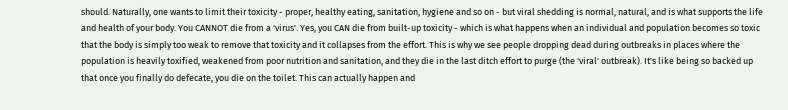should. Naturally, one wants to limit their toxicity - proper, healthy eating, sanitation, hygiene and so on - but viral shedding is normal, natural, and is what supports the life and health of your body. You CANNOT die from a 'virus'. Yes, you CAN die from built-up toxicity - which is what happens when an individual and population becomes so toxic that the body is simply too weak to remove that toxicity and it collapses from the effort. This is why we see people dropping dead during outbreaks in places where the population is heavily toxified, weakened from poor nutrition and sanitation, and they die in the last ditch effort to purge (the 'viral' outbreak). It's like being so backed up that once you finally do defecate, you die on the toilet. This can actually happen and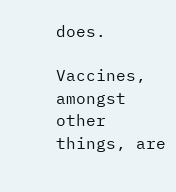does.

Vaccines, amongst other things, are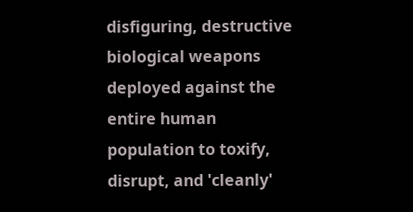disfiguring, destructive biological weapons deployed against the entire human population to toxify, disrupt, and 'cleanly'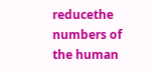reducethe numbers of the human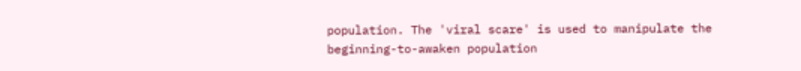population. The 'viral scare' is used to manipulate the beginning-to-awaken population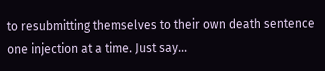to resubmitting themselves to their own death sentence one injection at a time. Just say...